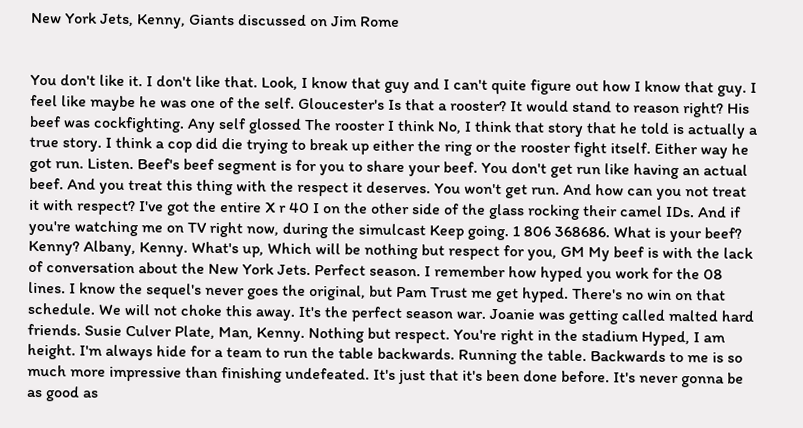New York Jets, Kenny, Giants discussed on Jim Rome


You don't like it. I don't like that. Look, I know that guy and I can't quite figure out how I know that guy. I feel like maybe he was one of the self. Gloucester's Is that a rooster? It would stand to reason right? His beef was cockfighting. Any self glossed The rooster I think No, I think that story that he told is actually a true story. I think a cop did die trying to break up either the ring or the rooster fight itself. Either way he got run. Listen. Beef's beef segment is for you to share your beef. You don't get run like having an actual beef. And you treat this thing with the respect it deserves. You won't get run. And how can you not treat it with respect? I've got the entire X r 40 I on the other side of the glass rocking their camel IDs. And if you're watching me on TV right now, during the simulcast Keep going. 1 806 368686. What is your beef? Kenny? Albany, Kenny. What's up, Which will be nothing but respect for you, GM My beef is with the lack of conversation about the New York Jets. Perfect season. I remember how hyped you work for the 08 lines. I know the sequel's never goes the original, but Pam Trust me get hyped. There's no win on that schedule. We will not choke this away. It's the perfect season war. Joanie was getting called malted hard friends. Susie Culver Plate, Man, Kenny. Nothing but respect. You're right in the stadium Hyped, I am height. I'm always hide for a team to run the table backwards. Running the table. Backwards to me is so much more impressive than finishing undefeated. It's just that it's been done before. It's never gonna be as good as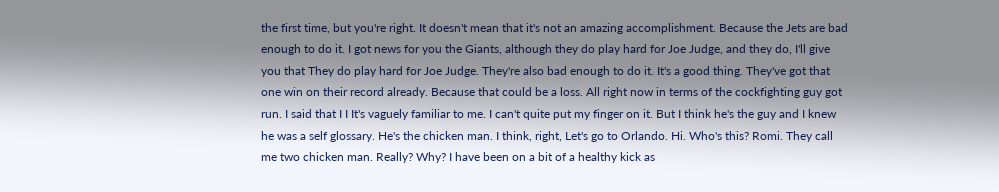the first time, but you're right. It doesn't mean that it's not an amazing accomplishment. Because the Jets are bad enough to do it. I got news for you the Giants, although they do play hard for Joe Judge, and they do, I'll give you that They do play hard for Joe Judge. They're also bad enough to do it. It's a good thing. They've got that one win on their record already. Because that could be a loss. All right now in terms of the cockfighting guy got run. I said that I I It's vaguely familiar to me. I can't quite put my finger on it. But I think he's the guy and I knew he was a self glossary. He's the chicken man. I think, right, Let's go to Orlando. Hi. Who's this? Romi. They call me two chicken man. Really? Why? I have been on a bit of a healthy kick as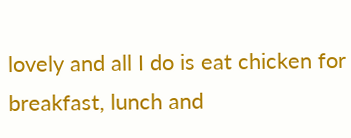lovely and all I do is eat chicken for breakfast, lunch and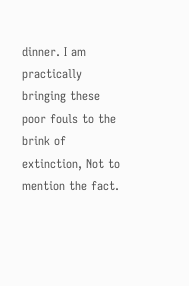dinner. I am practically bringing these poor fouls to the brink of extinction, Not to mention the fact.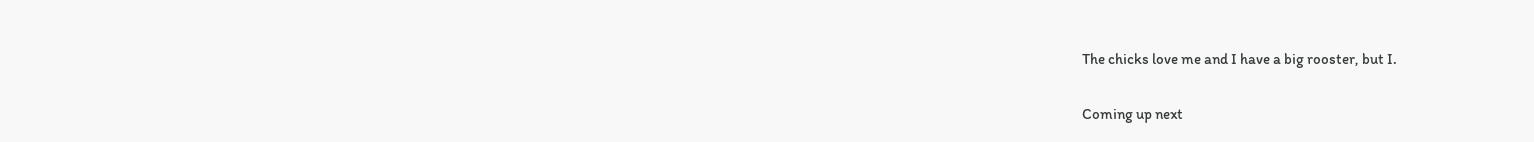The chicks love me and I have a big rooster, but I.

Coming up next